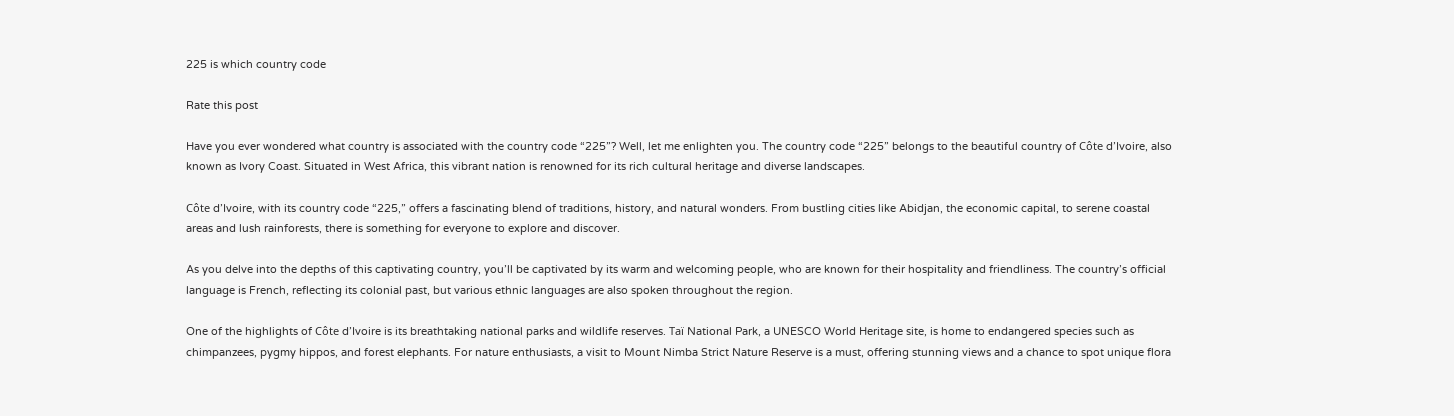225 is which country code

Rate this post

Have you ever wondered what country is associated with the country code “225”? Well, let me enlighten you. The country code “225” belongs to the beautiful country of Côte d’Ivoire, also known as Ivory Coast. Situated in West Africa, this vibrant nation is renowned for its rich cultural heritage and diverse landscapes.

Côte d’Ivoire, with its country code “225,” offers a fascinating blend of traditions, history, and natural wonders. From bustling cities like Abidjan, the economic capital, to serene coastal areas and lush rainforests, there is something for everyone to explore and discover.

As you delve into the depths of this captivating country, you’ll be captivated by its warm and welcoming people, who are known for their hospitality and friendliness. The country’s official language is French, reflecting its colonial past, but various ethnic languages are also spoken throughout the region.

One of the highlights of Côte d’Ivoire is its breathtaking national parks and wildlife reserves. Taï National Park, a UNESCO World Heritage site, is home to endangered species such as chimpanzees, pygmy hippos, and forest elephants. For nature enthusiasts, a visit to Mount Nimba Strict Nature Reserve is a must, offering stunning views and a chance to spot unique flora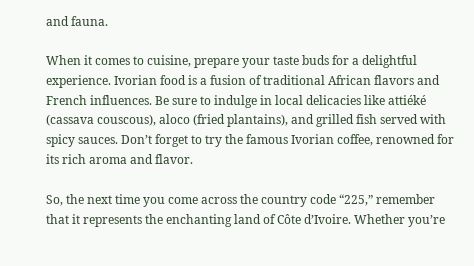and fauna.

When it comes to cuisine, prepare your taste buds for a delightful experience. Ivorian food is a fusion of traditional African flavors and French influences. Be sure to indulge in local delicacies like attiéké (cassava couscous), aloco (fried plantains), and grilled fish served with spicy sauces. Don’t forget to try the famous Ivorian coffee, renowned for its rich aroma and flavor.

So, the next time you come across the country code “225,” remember that it represents the enchanting land of Côte d’Ivoire. Whether you’re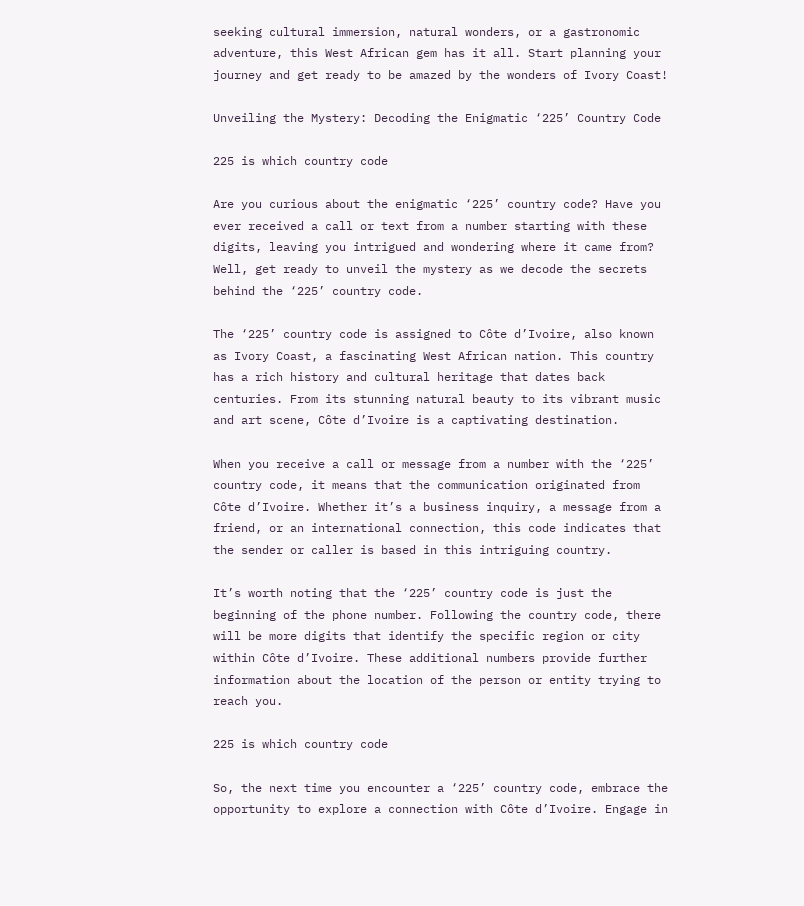seeking cultural immersion, natural wonders, or a gastronomic adventure, this West African gem has it all. Start planning your journey and get ready to be amazed by the wonders of Ivory Coast!

Unveiling the Mystery: Decoding the Enigmatic ‘225’ Country Code

225 is which country code

Are you curious about the enigmatic ‘225’ country code? Have you ever received a call or text from a number starting with these digits, leaving you intrigued and wondering where it came from? Well, get ready to unveil the mystery as we decode the secrets behind the ‘225’ country code.

The ‘225’ country code is assigned to Côte d’Ivoire, also known as Ivory Coast, a fascinating West African nation. This country has a rich history and cultural heritage that dates back centuries. From its stunning natural beauty to its vibrant music and art scene, Côte d’Ivoire is a captivating destination.

When you receive a call or message from a number with the ‘225’ country code, it means that the communication originated from Côte d’Ivoire. Whether it’s a business inquiry, a message from a friend, or an international connection, this code indicates that the sender or caller is based in this intriguing country.

It’s worth noting that the ‘225’ country code is just the beginning of the phone number. Following the country code, there will be more digits that identify the specific region or city within Côte d’Ivoire. These additional numbers provide further information about the location of the person or entity trying to reach you.

225 is which country code

So, the next time you encounter a ‘225’ country code, embrace the opportunity to explore a connection with Côte d’Ivoire. Engage in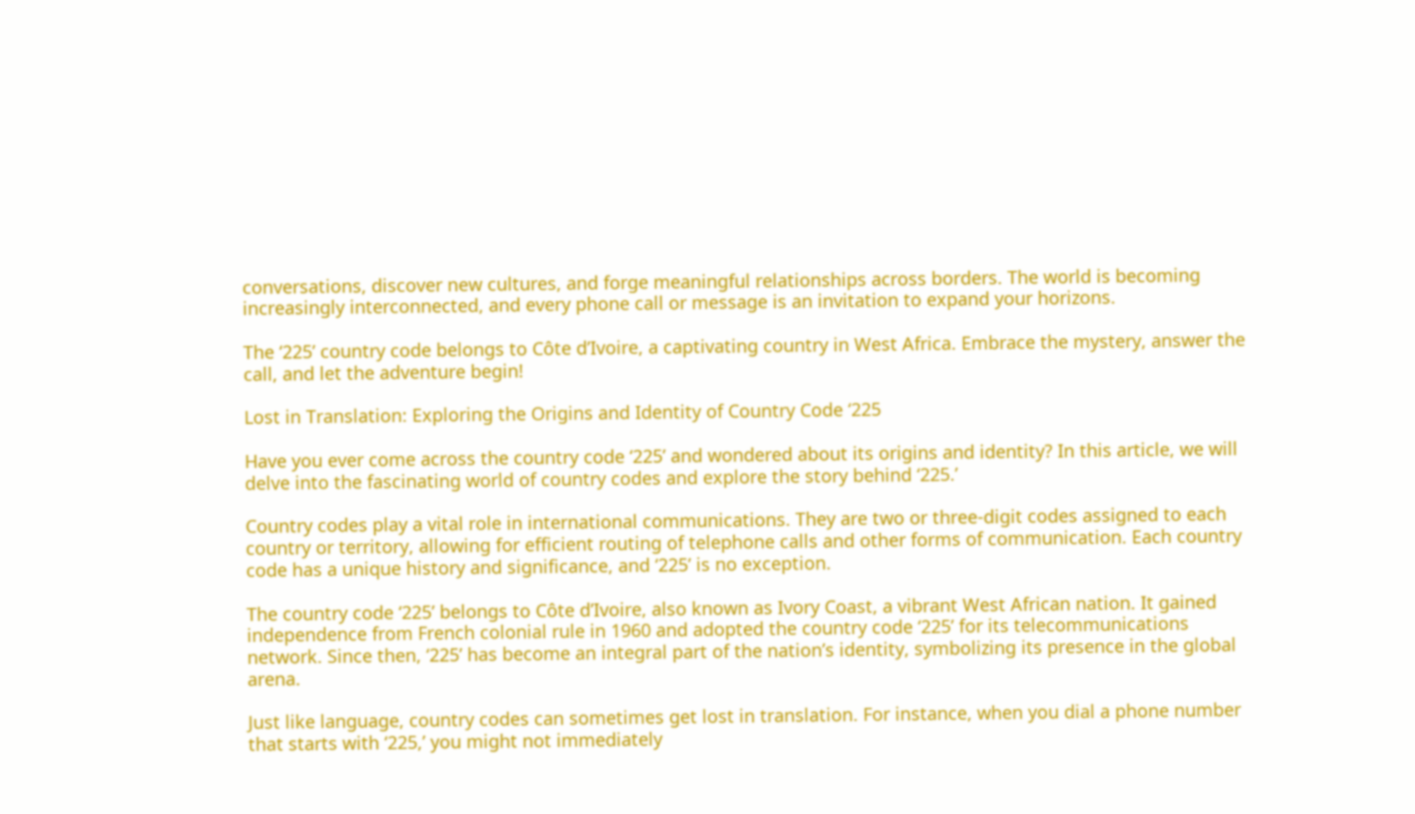conversations, discover new cultures, and forge meaningful relationships across borders. The world is becoming increasingly interconnected, and every phone call or message is an invitation to expand your horizons.

The ‘225’ country code belongs to Côte d’Ivoire, a captivating country in West Africa. Embrace the mystery, answer the call, and let the adventure begin!

Lost in Translation: Exploring the Origins and Identity of Country Code ‘225

Have you ever come across the country code ‘225’ and wondered about its origins and identity? In this article, we will delve into the fascinating world of country codes and explore the story behind ‘225.’

Country codes play a vital role in international communications. They are two or three-digit codes assigned to each country or territory, allowing for efficient routing of telephone calls and other forms of communication. Each country code has a unique history and significance, and ‘225’ is no exception.

The country code ‘225’ belongs to Côte d’Ivoire, also known as Ivory Coast, a vibrant West African nation. It gained independence from French colonial rule in 1960 and adopted the country code ‘225’ for its telecommunications network. Since then, ‘225’ has become an integral part of the nation’s identity, symbolizing its presence in the global arena.

Just like language, country codes can sometimes get lost in translation. For instance, when you dial a phone number that starts with ‘225,’ you might not immediately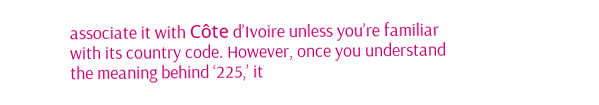associate it with Côte d’Ivoire unless you’re familiar with its country code. However, once you understand the meaning behind ‘225,’ it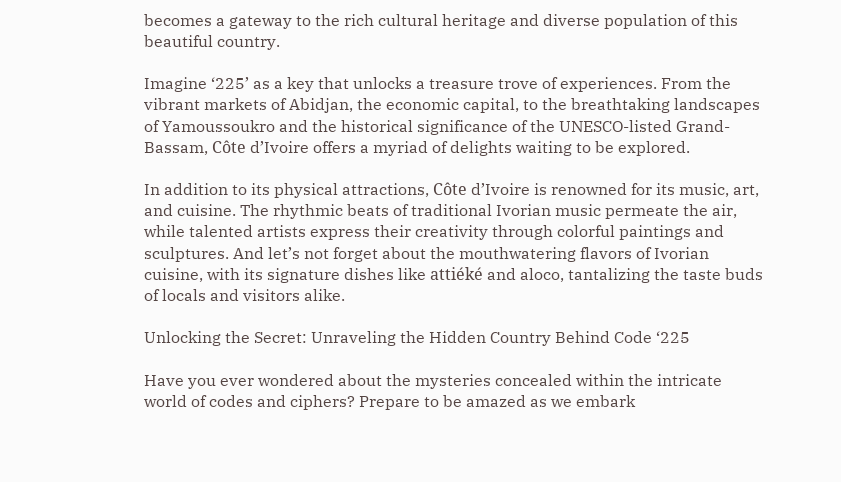becomes a gateway to the rich cultural heritage and diverse population of this beautiful country.

Imagine ‘225’ as a key that unlocks a treasure trove of experiences. From the vibrant markets of Abidjan, the economic capital, to the breathtaking landscapes of Yamoussoukro and the historical significance of the UNESCO-listed Grand-Bassam, Côte d’Ivoire offers a myriad of delights waiting to be explored.

In addition to its physical attractions, Côte d’Ivoire is renowned for its music, art, and cuisine. The rhythmic beats of traditional Ivorian music permeate the air, while talented artists express their creativity through colorful paintings and sculptures. And let’s not forget about the mouthwatering flavors of Ivorian cuisine, with its signature dishes like attiéké and aloco, tantalizing the taste buds of locals and visitors alike.

Unlocking the Secret: Unraveling the Hidden Country Behind Code ‘225

Have you ever wondered about the mysteries concealed within the intricate world of codes and ciphers? Prepare to be amazed as we embark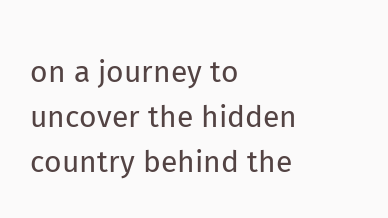on a journey to uncover the hidden country behind the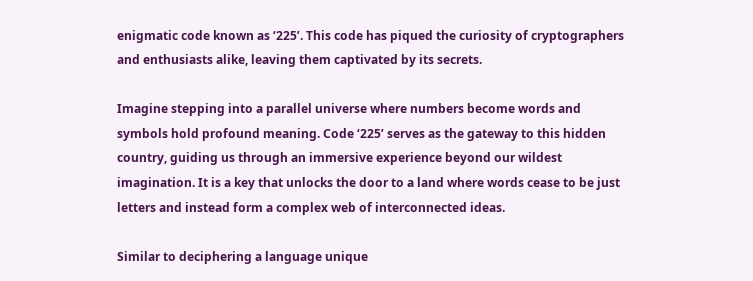enigmatic code known as ‘225’. This code has piqued the curiosity of cryptographers and enthusiasts alike, leaving them captivated by its secrets.

Imagine stepping into a parallel universe where numbers become words and symbols hold profound meaning. Code ‘225’ serves as the gateway to this hidden country, guiding us through an immersive experience beyond our wildest imagination. It is a key that unlocks the door to a land where words cease to be just letters and instead form a complex web of interconnected ideas.

Similar to deciphering a language unique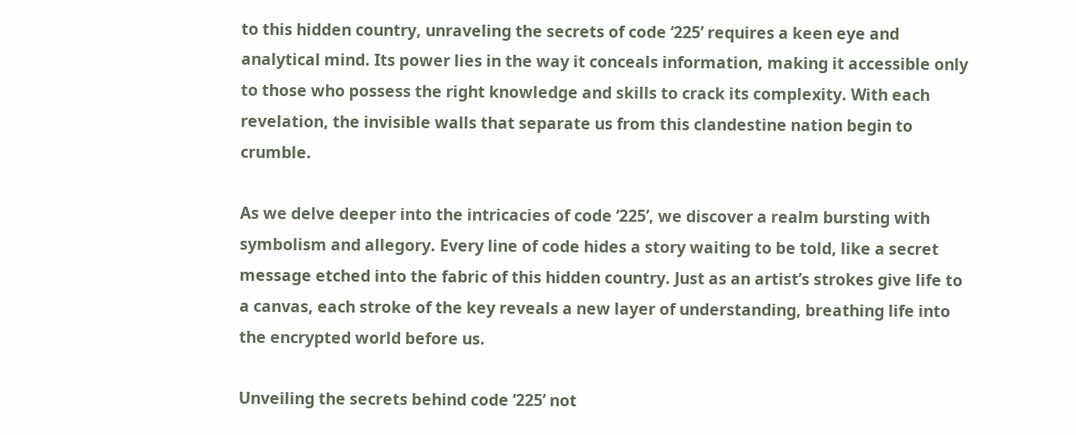to this hidden country, unraveling the secrets of code ‘225’ requires a keen eye and analytical mind. Its power lies in the way it conceals information, making it accessible only to those who possess the right knowledge and skills to crack its complexity. With each revelation, the invisible walls that separate us from this clandestine nation begin to crumble.

As we delve deeper into the intricacies of code ‘225’, we discover a realm bursting with symbolism and allegory. Every line of code hides a story waiting to be told, like a secret message etched into the fabric of this hidden country. Just as an artist’s strokes give life to a canvas, each stroke of the key reveals a new layer of understanding, breathing life into the encrypted world before us.

Unveiling the secrets behind code ‘225’ not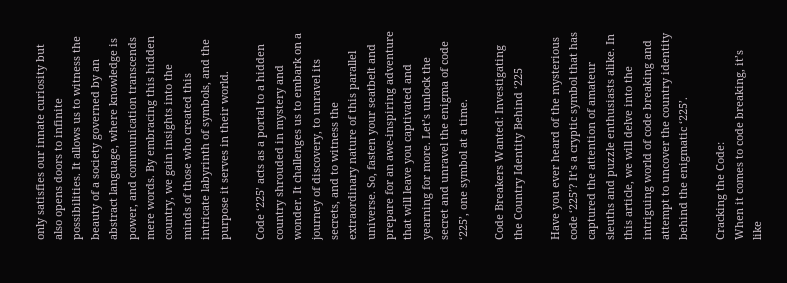only satisfies our innate curiosity but also opens doors to infinite possibilities. It allows us to witness the beauty of a society governed by an abstract language, where knowledge is power, and communication transcends mere words. By embracing this hidden country, we gain insights into the minds of those who created this intricate labyrinth of symbols, and the purpose it serves in their world.

Code ‘225’ acts as a portal to a hidden country shrouded in mystery and wonder. It challenges us to embark on a journey of discovery, to unravel its secrets, and to witness the extraordinary nature of this parallel universe. So, fasten your seatbelt and prepare for an awe-inspiring adventure that will leave you captivated and yearning for more. Let’s unlock the secret and unravel the enigma of code ‘225’, one symbol at a time.

Code Breakers Wanted: Investigating the Country Identity Behind ‘225

Have you ever heard of the mysterious code ‘225’? It’s a cryptic symbol that has captured the attention of amateur sleuths and puzzle enthusiasts alike. In this article, we will delve into the intriguing world of code breaking and attempt to uncover the country identity behind the enigmatic ‘225’.

Cracking the Code:
When it comes to code breaking, it’s like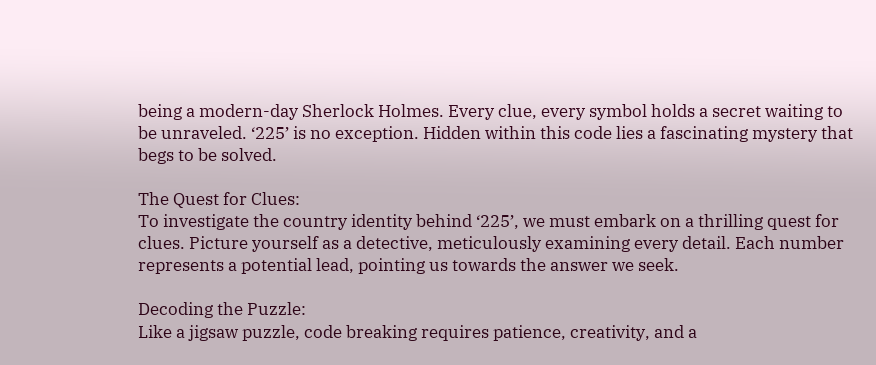being a modern-day Sherlock Holmes. Every clue, every symbol holds a secret waiting to be unraveled. ‘225’ is no exception. Hidden within this code lies a fascinating mystery that begs to be solved.

The Quest for Clues:
To investigate the country identity behind ‘225’, we must embark on a thrilling quest for clues. Picture yourself as a detective, meticulously examining every detail. Each number represents a potential lead, pointing us towards the answer we seek.

Decoding the Puzzle:
Like a jigsaw puzzle, code breaking requires patience, creativity, and a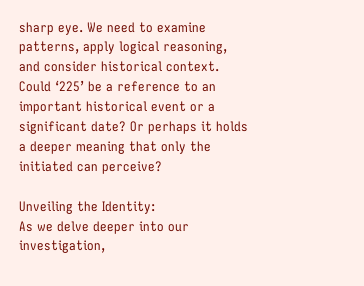sharp eye. We need to examine patterns, apply logical reasoning, and consider historical context. Could ‘225’ be a reference to an important historical event or a significant date? Or perhaps it holds a deeper meaning that only the initiated can perceive?

Unveiling the Identity:
As we delve deeper into our investigation,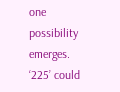one possibility emerges. ‘225’ could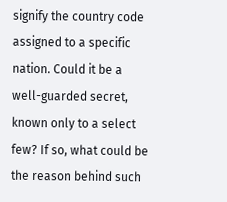signify the country code assigned to a specific nation. Could it be a well-guarded secret, known only to a select few? If so, what could be the reason behind such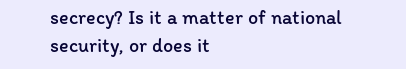secrecy? Is it a matter of national security, or does it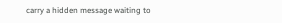carry a hidden message waiting to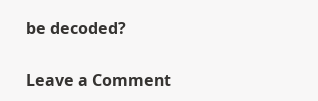be decoded?


Leave a Comment